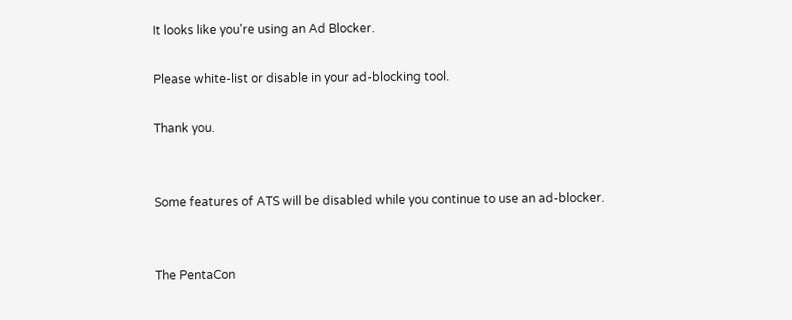It looks like you're using an Ad Blocker.

Please white-list or disable in your ad-blocking tool.

Thank you.


Some features of ATS will be disabled while you continue to use an ad-blocker.


The PentaCon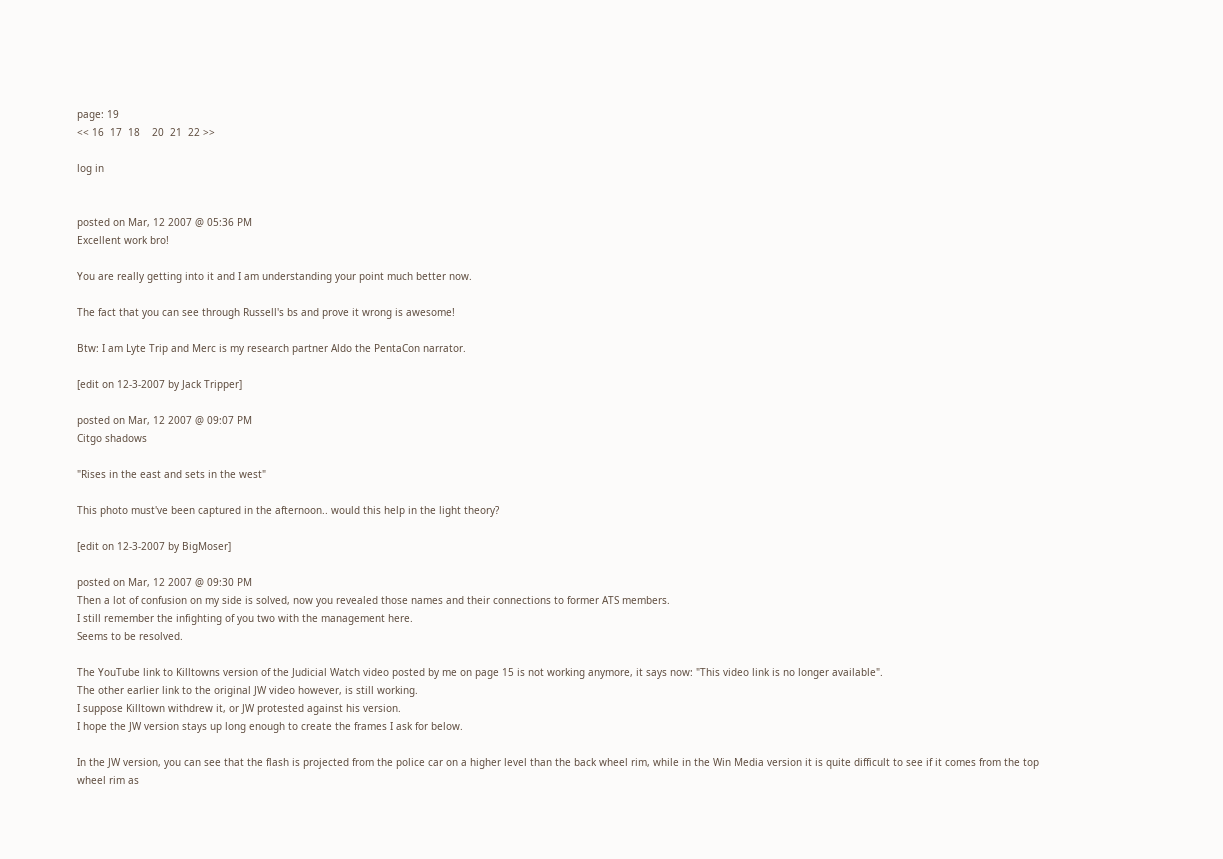page: 19
<< 16  17  18    20  21  22 >>

log in


posted on Mar, 12 2007 @ 05:36 PM
Excellent work bro!

You are really getting into it and I am understanding your point much better now.

The fact that you can see through Russell's bs and prove it wrong is awesome!

Btw: I am Lyte Trip and Merc is my research partner Aldo the PentaCon narrator.

[edit on 12-3-2007 by Jack Tripper]

posted on Mar, 12 2007 @ 09:07 PM
Citgo shadows

"Rises in the east and sets in the west"

This photo must've been captured in the afternoon.. would this help in the light theory?

[edit on 12-3-2007 by BigMoser]

posted on Mar, 12 2007 @ 09:30 PM
Then a lot of confusion on my side is solved, now you revealed those names and their connections to former ATS members.
I still remember the infighting of you two with the management here.
Seems to be resolved.

The YouTube link to Killtowns version of the Judicial Watch video posted by me on page 15 is not working anymore, it says now: "This video link is no longer available".
The other earlier link to the original JW video however, is still working.
I suppose Killtown withdrew it, or JW protested against his version.
I hope the JW version stays up long enough to create the frames I ask for below.

In the JW version, you can see that the flash is projected from the police car on a higher level than the back wheel rim, while in the Win Media version it is quite difficult to see if it comes from the top wheel rim as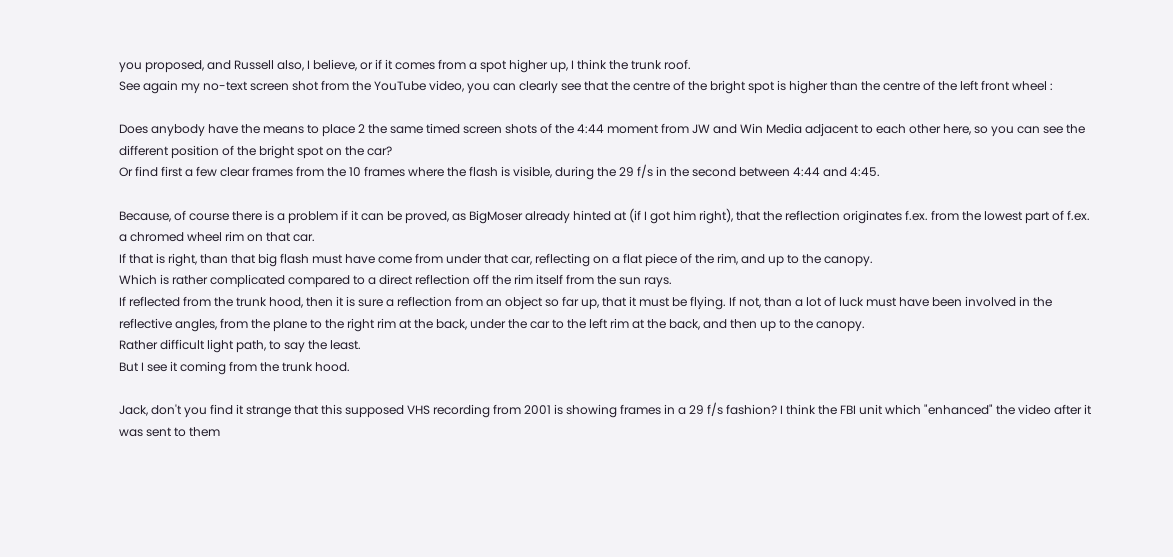you proposed, and Russell also, I believe, or if it comes from a spot higher up, I think the trunk roof.
See again my no-text screen shot from the YouTube video, you can clearly see that the centre of the bright spot is higher than the centre of the left front wheel :

Does anybody have the means to place 2 the same timed screen shots of the 4:44 moment from JW and Win Media adjacent to each other here, so you can see the different position of the bright spot on the car?
Or find first a few clear frames from the 10 frames where the flash is visible, during the 29 f/s in the second between 4:44 and 4:45.

Because, of course there is a problem if it can be proved, as BigMoser already hinted at (if I got him right), that the reflection originates f.ex. from the lowest part of f.ex. a chromed wheel rim on that car.
If that is right, than that big flash must have come from under that car, reflecting on a flat piece of the rim, and up to the canopy.
Which is rather complicated compared to a direct reflection off the rim itself from the sun rays.
If reflected from the trunk hood, then it is sure a reflection from an object so far up, that it must be flying. If not, than a lot of luck must have been involved in the reflective angles, from the plane to the right rim at the back, under the car to the left rim at the back, and then up to the canopy.
Rather difficult light path, to say the least.
But I see it coming from the trunk hood.

Jack, don't you find it strange that this supposed VHS recording from 2001 is showing frames in a 29 f/s fashion? I think the FBI unit which "enhanced" the video after it was sent to them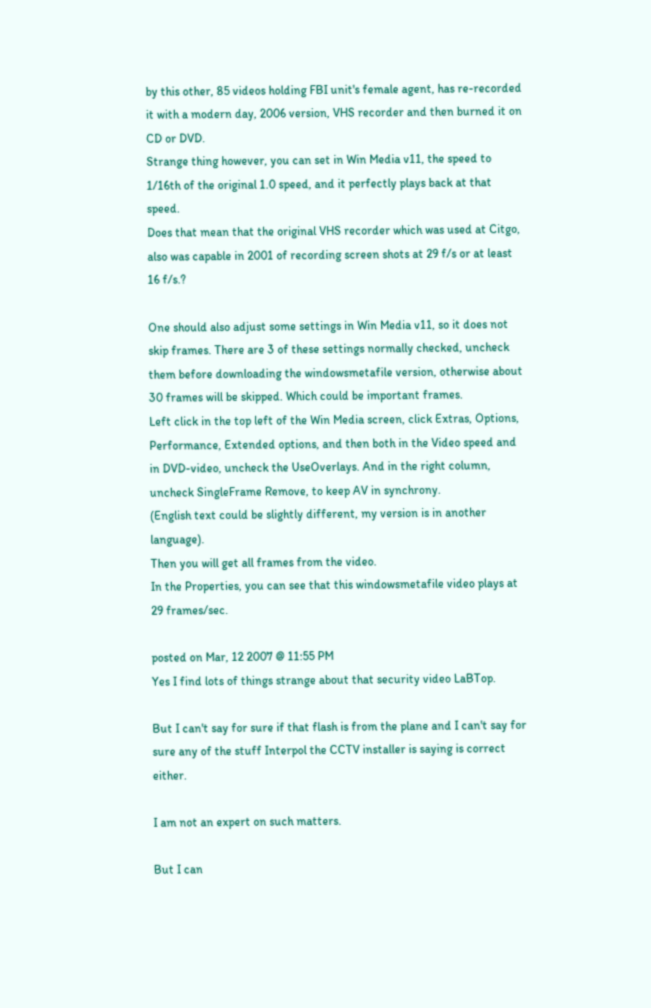by this other, 85 videos holding FBI unit's female agent, has re-recorded it with a modern day, 2006 version, VHS recorder and then burned it on CD or DVD.
Strange thing however, you can set in Win Media v11, the speed to 1/16th of the original 1.0 speed, and it perfectly plays back at that speed.
Does that mean that the original VHS recorder which was used at Citgo, also was capable in 2001 of recording screen shots at 29 f/s or at least 16 f/s.?

One should also adjust some settings in Win Media v11, so it does not skip frames. There are 3 of these settings normally checked, uncheck them before downloading the windowsmetafile version, otherwise about 30 frames will be skipped. Which could be important frames.
Left click in the top left of the Win Media screen, click Extras, Options, Performance, Extended options, and then both in the Video speed and in DVD-video, uncheck the UseOverlays. And in the right column, uncheck SingleFrame Remove, to keep AV in synchrony.
(English text could be slightly different, my version is in another language).
Then you will get all frames from the video.
In the Properties, you can see that this windowsmetafile video plays at 29 frames/sec.

posted on Mar, 12 2007 @ 11:55 PM
Yes I find lots of things strange about that security video LaBTop.

But I can't say for sure if that flash is from the plane and I can't say for sure any of the stuff Interpol the CCTV installer is saying is correct either.

I am not an expert on such matters.

But I can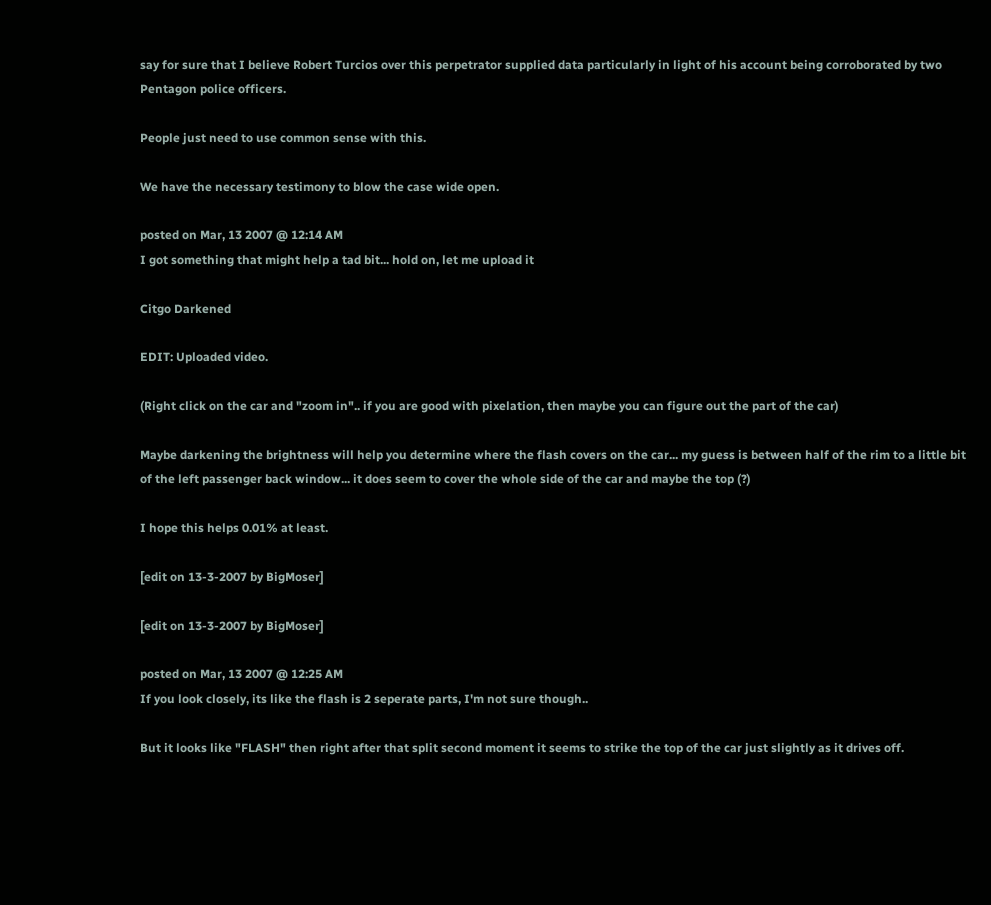say for sure that I believe Robert Turcios over this perpetrator supplied data particularly in light of his account being corroborated by two Pentagon police officers.

People just need to use common sense with this.

We have the necessary testimony to blow the case wide open.

posted on Mar, 13 2007 @ 12:14 AM
I got something that might help a tad bit... hold on, let me upload it

Citgo Darkened

EDIT: Uploaded video.

(Right click on the car and "zoom in".. if you are good with pixelation, then maybe you can figure out the part of the car)

Maybe darkening the brightness will help you determine where the flash covers on the car... my guess is between half of the rim to a little bit of the left passenger back window... it does seem to cover the whole side of the car and maybe the top (?)

I hope this helps 0.01% at least.

[edit on 13-3-2007 by BigMoser]

[edit on 13-3-2007 by BigMoser]

posted on Mar, 13 2007 @ 12:25 AM
If you look closely, its like the flash is 2 seperate parts, I'm not sure though..

But it looks like "FLASH" then right after that split second moment it seems to strike the top of the car just slightly as it drives off.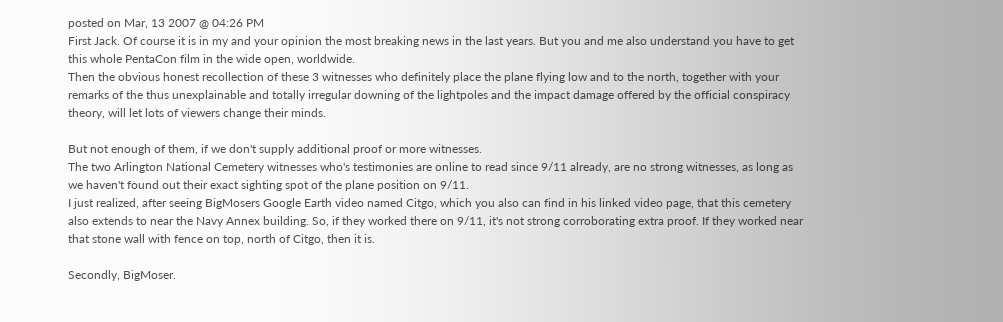posted on Mar, 13 2007 @ 04:26 PM
First Jack. Of course it is in my and your opinion the most breaking news in the last years. But you and me also understand you have to get this whole PentaCon film in the wide open, worldwide.
Then the obvious honest recollection of these 3 witnesses who definitely place the plane flying low and to the north, together with your remarks of the thus unexplainable and totally irregular downing of the lightpoles and the impact damage offered by the official conspiracy theory, will let lots of viewers change their minds.

But not enough of them, if we don't supply additional proof or more witnesses.
The two Arlington National Cemetery witnesses who's testimonies are online to read since 9/11 already, are no strong witnesses, as long as we haven't found out their exact sighting spot of the plane position on 9/11.
I just realized, after seeing BigMosers Google Earth video named Citgo, which you also can find in his linked video page, that this cemetery also extends to near the Navy Annex building. So, if they worked there on 9/11, it's not strong corroborating extra proof. If they worked near that stone wall with fence on top, north of Citgo, then it is.

Secondly, BigMoser.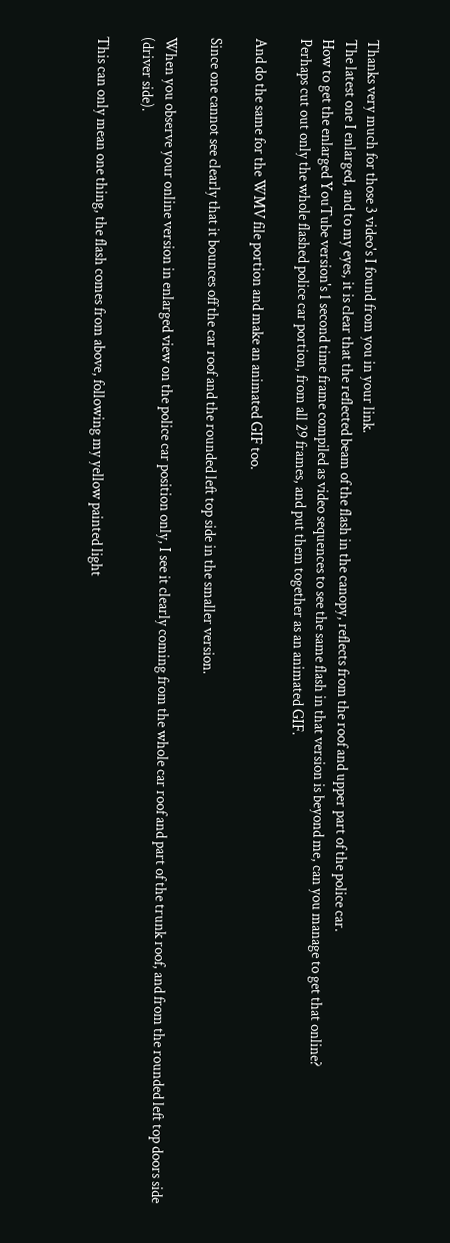Thanks very much for those 3 video's I found from you in your link.
The latest one I enlarged, and to my eyes, it is clear that the reflected beam of the flash in the canopy, reflects from the roof and upper part of the police car.
How to get the enlarged YouTube version's 1 second time frame compiled as video sequences to see the same flash in that version is beyond me, can you manage to get that online?
Perhaps cut out only the whole flashed police car portion, from all 29 frames, and put them together as an animated GIF.

And do the same for the WMV file portion and make an animated GIF too.

Since one cannot see clearly that it bounces off the car roof and the rounded left top side in the smaller version.

When you observe your online version in enlarged view on the police car position only, I see it clearly coming from the whole car roof and part of the trunk roof, and from the rounded left top doors side (driver side).

This can only mean one thing, the flash comes from above, following my yellow painted light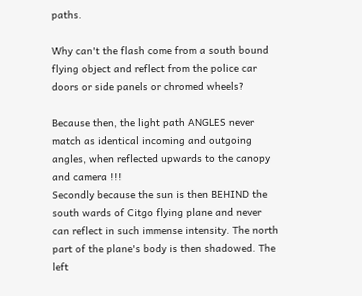paths.

Why can't the flash come from a south bound flying object and reflect from the police car doors or side panels or chromed wheels?

Because then, the light path ANGLES never match as identical incoming and outgoing angles, when reflected upwards to the canopy and camera !!!
Secondly because the sun is then BEHIND the south wards of Citgo flying plane and never can reflect in such immense intensity. The north part of the plane's body is then shadowed. The left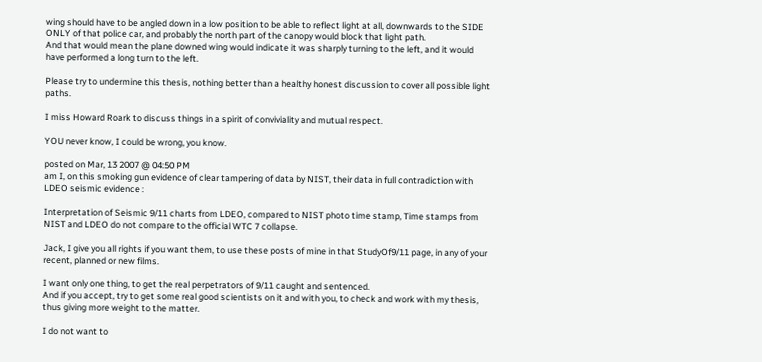wing should have to be angled down in a low position to be able to reflect light at all, downwards to the SIDE ONLY of that police car, and probably the north part of the canopy would block that light path.
And that would mean the plane downed wing would indicate it was sharply turning to the left, and it would have performed a long turn to the left.

Please try to undermine this thesis, nothing better than a healthy honest discussion to cover all possible light paths.

I miss Howard Roark to discuss things in a spirit of conviviality and mutual respect.

YOU never know, I could be wrong, you know.

posted on Mar, 13 2007 @ 04:50 PM
am I, on this smoking gun evidence of clear tampering of data by NIST, their data in full contradiction with LDEO seismic evidence :

Interpretation of Seismic 9/11 charts from LDEO, compared to NIST photo time stamp, Time stamps from NIST and LDEO do not compare to the official WTC 7 collapse.

Jack, I give you all rights if you want them, to use these posts of mine in that StudyOf9/11 page, in any of your recent, planned or new films.

I want only one thing, to get the real perpetrators of 9/11 caught and sentenced.
And if you accept, try to get some real good scientists on it and with you, to check and work with my thesis, thus giving more weight to the matter.

I do not want to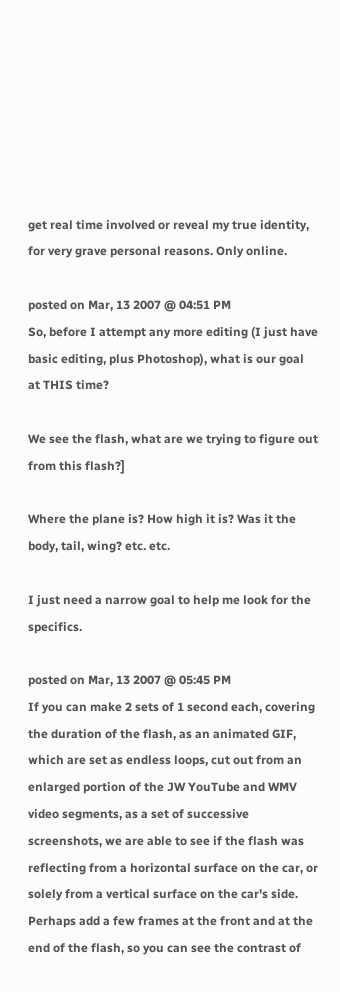get real time involved or reveal my true identity, for very grave personal reasons. Only online.

posted on Mar, 13 2007 @ 04:51 PM
So, before I attempt any more editing (I just have basic editing, plus Photoshop), what is our goal at THIS time?

We see the flash, what are we trying to figure out from this flash?]

Where the plane is? How high it is? Was it the body, tail, wing? etc. etc.

I just need a narrow goal to help me look for the specifics.

posted on Mar, 13 2007 @ 05:45 PM
If you can make 2 sets of 1 second each, covering the duration of the flash, as an animated GIF, which are set as endless loops, cut out from an enlarged portion of the JW YouTube and WMV video segments, as a set of successive screenshots, we are able to see if the flash was reflecting from a horizontal surface on the car, or solely from a vertical surface on the car's side.
Perhaps add a few frames at the front and at the end of the flash, so you can see the contrast of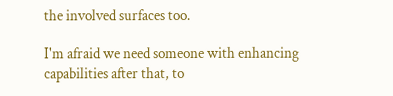the involved surfaces too.

I'm afraid we need someone with enhancing capabilities after that, to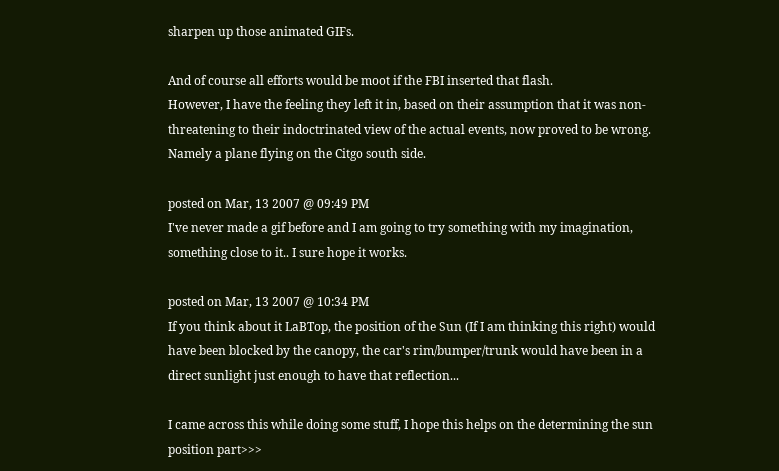sharpen up those animated GIFs.

And of course all efforts would be moot if the FBI inserted that flash.
However, I have the feeling they left it in, based on their assumption that it was non-threatening to their indoctrinated view of the actual events, now proved to be wrong. Namely a plane flying on the Citgo south side.

posted on Mar, 13 2007 @ 09:49 PM
I've never made a gif before and I am going to try something with my imagination, something close to it.. I sure hope it works.

posted on Mar, 13 2007 @ 10:34 PM
If you think about it LaBTop, the position of the Sun (If I am thinking this right) would have been blocked by the canopy, the car's rim/bumper/trunk would have been in a direct sunlight just enough to have that reflection...

I came across this while doing some stuff, I hope this helps on the determining the sun position part>>>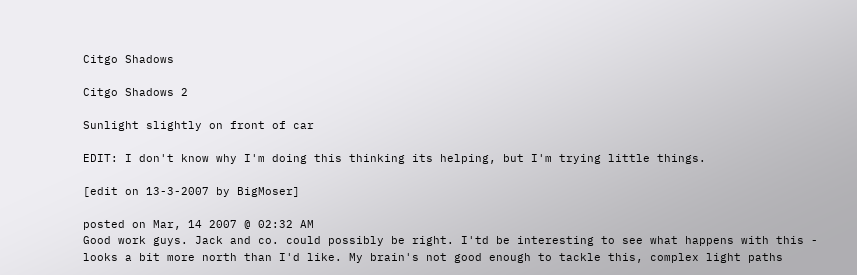Citgo Shadows

Citgo Shadows 2

Sunlight slightly on front of car

EDIT: I don't know why I'm doing this thinking its helping, but I'm trying little things.

[edit on 13-3-2007 by BigMoser]

posted on Mar, 14 2007 @ 02:32 AM
Good work guys. Jack and co. could possibly be right. I'td be interesting to see what happens with this - looks a bit more north than I'd like. My brain's not good enough to tackle this, complex light paths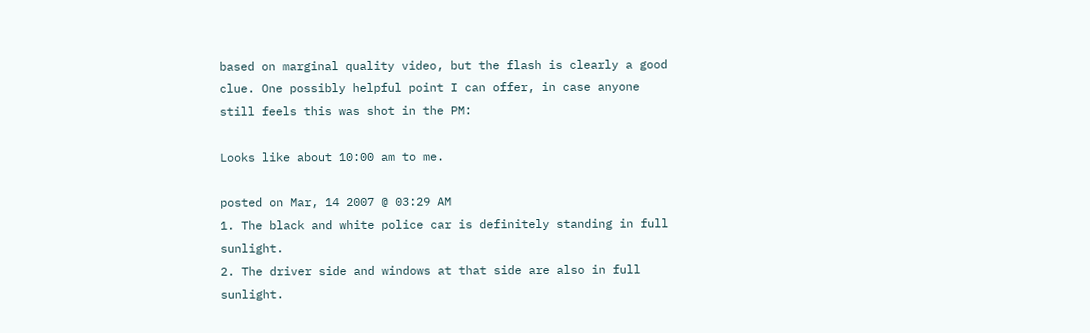based on marginal quality video, but the flash is clearly a good clue. One possibly helpful point I can offer, in case anyone still feels this was shot in the PM:

Looks like about 10:00 am to me.

posted on Mar, 14 2007 @ 03:29 AM
1. The black and white police car is definitely standing in full sunlight.
2. The driver side and windows at that side are also in full sunlight.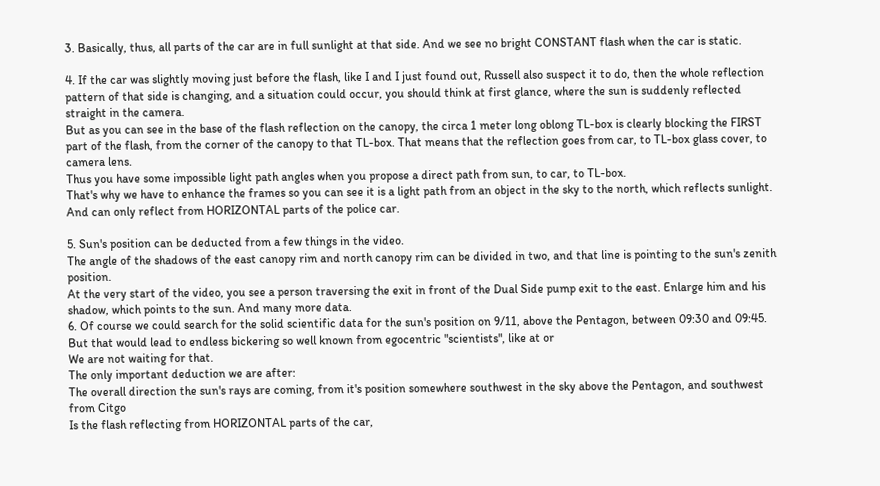3. Basically, thus, all parts of the car are in full sunlight at that side. And we see no bright CONSTANT flash when the car is static.

4. If the car was slightly moving just before the flash, like I and I just found out, Russell also suspect it to do, then the whole reflection pattern of that side is changing, and a situation could occur, you should think at first glance, where the sun is suddenly reflected straight in the camera.
But as you can see in the base of the flash reflection on the canopy, the circa 1 meter long oblong TL-box is clearly blocking the FIRST part of the flash, from the corner of the canopy to that TL-box. That means that the reflection goes from car, to TL-box glass cover, to camera lens.
Thus you have some impossible light path angles when you propose a direct path from sun, to car, to TL-box.
That's why we have to enhance the frames so you can see it is a light path from an object in the sky to the north, which reflects sunlight.
And can only reflect from HORIZONTAL parts of the police car.

5. Sun's position can be deducted from a few things in the video.
The angle of the shadows of the east canopy rim and north canopy rim can be divided in two, and that line is pointing to the sun's zenith position.
At the very start of the video, you see a person traversing the exit in front of the Dual Side pump exit to the east. Enlarge him and his shadow, which points to the sun. And many more data.
6. Of course we could search for the solid scientific data for the sun's position on 9/11, above the Pentagon, between 09:30 and 09:45.
But that would lead to endless bickering so well known from egocentric "scientists", like at or
We are not waiting for that.
The only important deduction we are after:
The overall direction the sun's rays are coming, from it's position somewhere southwest in the sky above the Pentagon, and southwest from Citgo
Is the flash reflecting from HORIZONTAL parts of the car,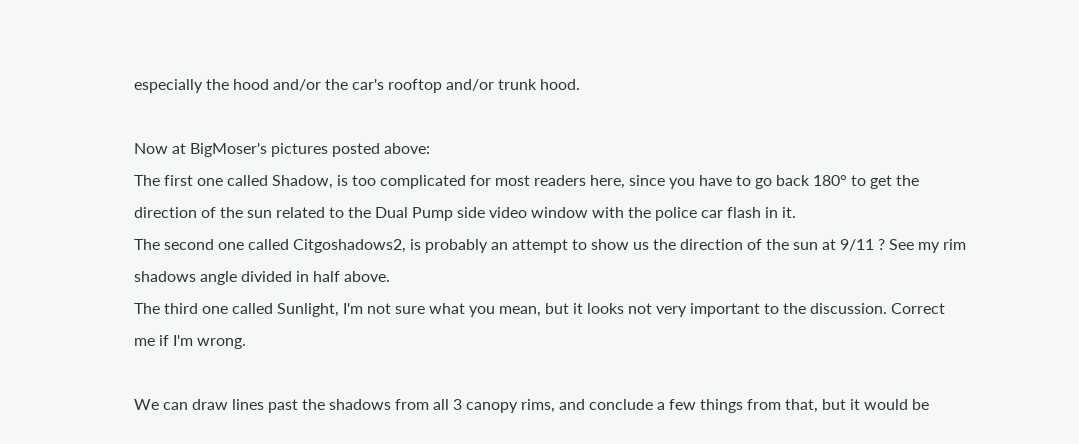especially the hood and/or the car's rooftop and/or trunk hood.

Now at BigMoser's pictures posted above:
The first one called Shadow, is too complicated for most readers here, since you have to go back 180° to get the direction of the sun related to the Dual Pump side video window with the police car flash in it.
The second one called Citgoshadows2, is probably an attempt to show us the direction of the sun at 9/11 ? See my rim shadows angle divided in half above.
The third one called Sunlight, I'm not sure what you mean, but it looks not very important to the discussion. Correct me if I'm wrong.

We can draw lines past the shadows from all 3 canopy rims, and conclude a few things from that, but it would be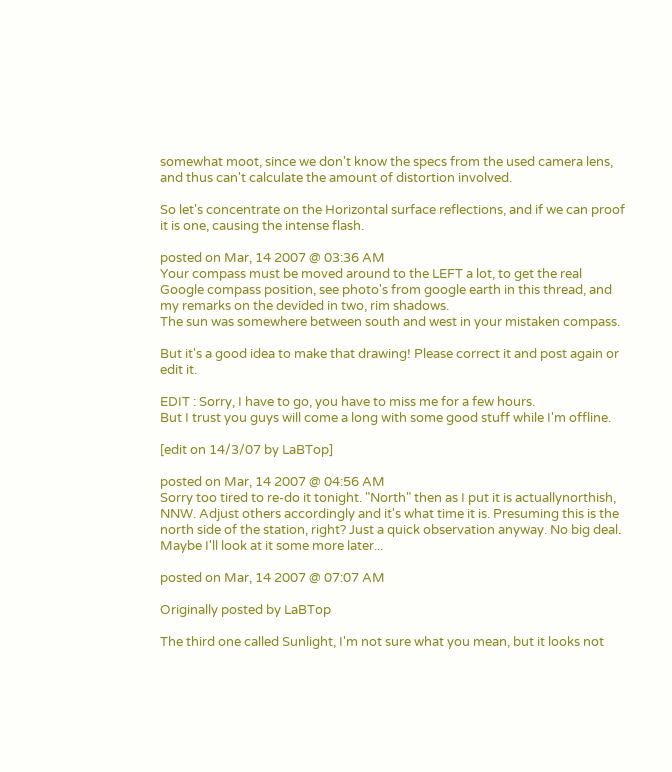somewhat moot, since we don't know the specs from the used camera lens, and thus can't calculate the amount of distortion involved.

So let's concentrate on the Horizontal surface reflections, and if we can proof it is one, causing the intense flash.

posted on Mar, 14 2007 @ 03:36 AM
Your compass must be moved around to the LEFT a lot, to get the real Google compass position, see photo's from google earth in this thread, and my remarks on the devided in two, rim shadows.
The sun was somewhere between south and west in your mistaken compass.

But it's a good idea to make that drawing! Please correct it and post again or edit it.

EDIT : Sorry, I have to go, you have to miss me for a few hours.
But I trust you guys will come a long with some good stuff while I'm offline.

[edit on 14/3/07 by LaBTop]

posted on Mar, 14 2007 @ 04:56 AM
Sorry too tired to re-do it tonight. "North" then as I put it is actuallynorthish, NNW. Adjust others accordingly and it's what time it is. Presuming this is the north side of the station, right? Just a quick observation anyway. No big deal. Maybe I'll look at it some more later...

posted on Mar, 14 2007 @ 07:07 AM

Originally posted by LaBTop

The third one called Sunlight, I'm not sure what you mean, but it looks not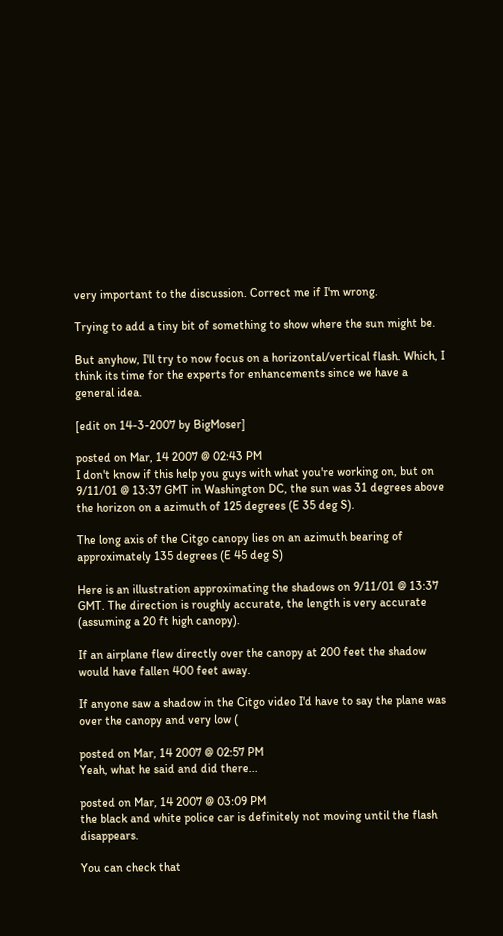very important to the discussion. Correct me if I'm wrong.

Trying to add a tiny bit of something to show where the sun might be.

But anyhow, I'll try to now focus on a horizontal/vertical flash. Which, I think its time for the experts for enhancements since we have a general idea.

[edit on 14-3-2007 by BigMoser]

posted on Mar, 14 2007 @ 02:43 PM
I don't know if this help you guys with what you're working on, but on 9/11/01 @ 13:37 GMT in Washington DC, the sun was 31 degrees above the horizon on a azimuth of 125 degrees (E 35 deg S).

The long axis of the Citgo canopy lies on an azimuth bearing of approximately 135 degrees (E 45 deg S)

Here is an illustration approximating the shadows on 9/11/01 @ 13:37 GMT. The direction is roughly accurate, the length is very accurate (assuming a 20 ft high canopy).

If an airplane flew directly over the canopy at 200 feet the shadow would have fallen 400 feet away.

If anyone saw a shadow in the Citgo video I'd have to say the plane was over the canopy and very low (

posted on Mar, 14 2007 @ 02:57 PM
Yeah, what he said and did there...

posted on Mar, 14 2007 @ 03:09 PM
the black and white police car is definitely not moving until the flash disappears.

You can check that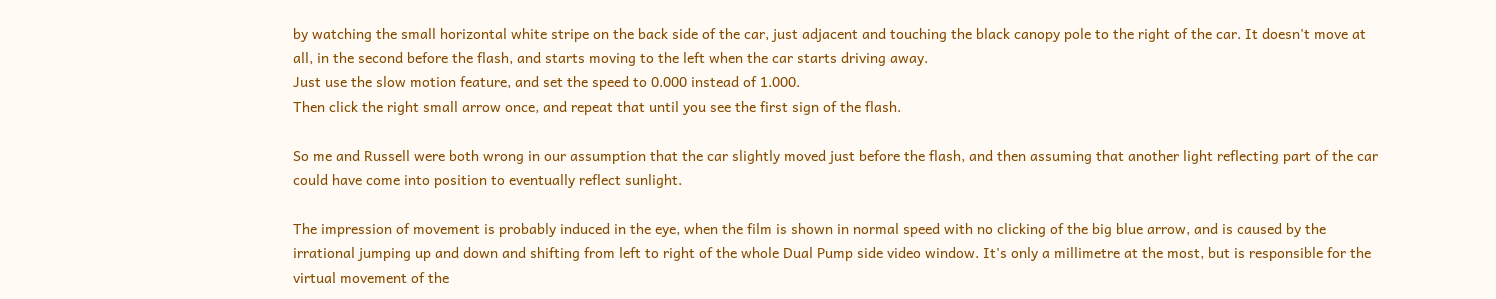by watching the small horizontal white stripe on the back side of the car, just adjacent and touching the black canopy pole to the right of the car. It doesn't move at all, in the second before the flash, and starts moving to the left when the car starts driving away.
Just use the slow motion feature, and set the speed to 0.000 instead of 1.000.
Then click the right small arrow once, and repeat that until you see the first sign of the flash.

So me and Russell were both wrong in our assumption that the car slightly moved just before the flash, and then assuming that another light reflecting part of the car could have come into position to eventually reflect sunlight.

The impression of movement is probably induced in the eye, when the film is shown in normal speed with no clicking of the big blue arrow, and is caused by the irrational jumping up and down and shifting from left to right of the whole Dual Pump side video window. It's only a millimetre at the most, but is responsible for the virtual movement of the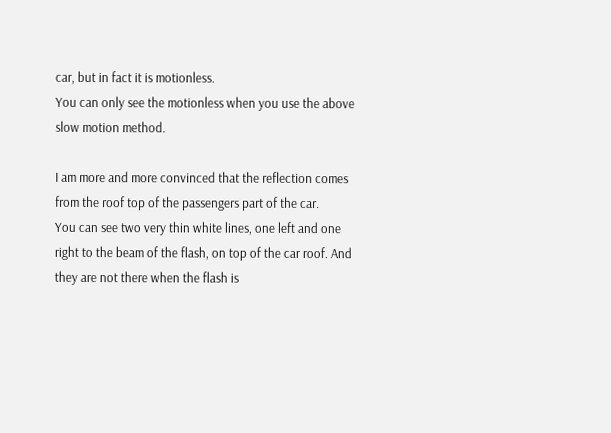car, but in fact it is motionless.
You can only see the motionless when you use the above slow motion method.

I am more and more convinced that the reflection comes from the roof top of the passengers part of the car.
You can see two very thin white lines, one left and one right to the beam of the flash, on top of the car roof. And they are not there when the flash is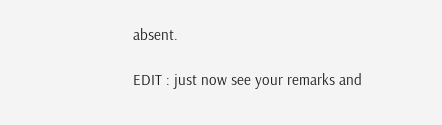absent.

EDIT : just now see your remarks and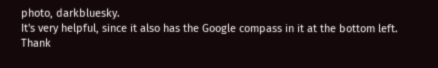photo, darkbluesky.
It's very helpful, since it also has the Google compass in it at the bottom left.
Thank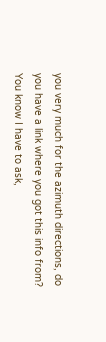you very much for the azimuth directions, do you have a link where you got this info from?
You know I have to ask,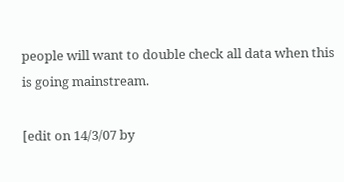people will want to double check all data when this is going mainstream.

[edit on 14/3/07 by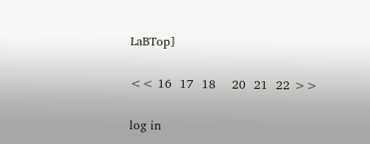LaBTop]

<< 16  17  18    20  21  22 >>

log in